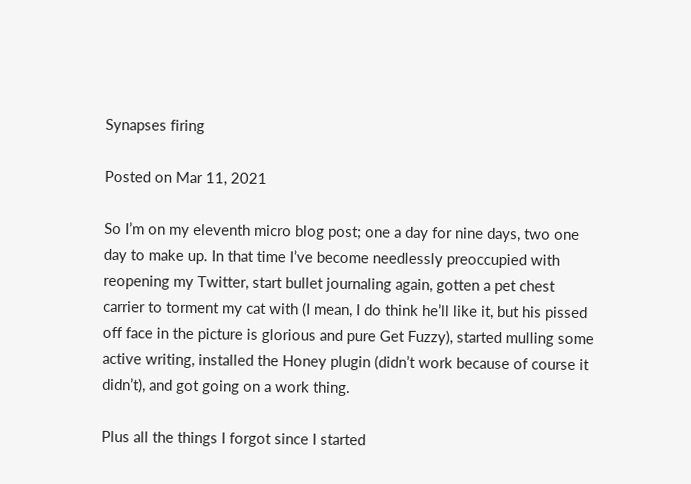Synapses firing

Posted on Mar 11, 2021

So I’m on my eleventh micro blog post; one a day for nine days, two one day to make up. In that time I’ve become needlessly preoccupied with reopening my Twitter, start bullet journaling again, gotten a pet chest carrier to torment my cat with (I mean, I do think he’ll like it, but his pissed off face in the picture is glorious and pure Get Fuzzy), started mulling some active writing, installed the Honey plugin (didn’t work because of course it didn’t), and got going on a work thing.

Plus all the things I forgot since I started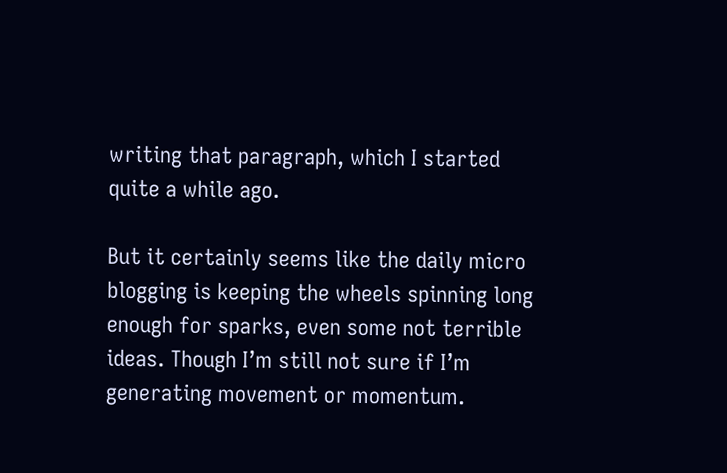writing that paragraph, which I started quite a while ago.

But it certainly seems like the daily micro blogging is keeping the wheels spinning long enough for sparks, even some not terrible ideas. Though I’m still not sure if I’m generating movement or momentum.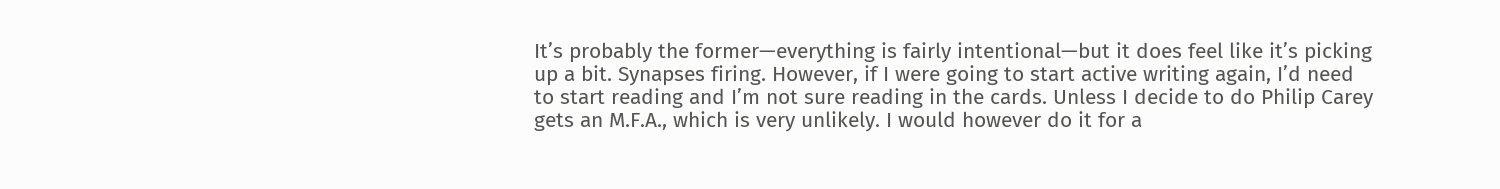It’s probably the former—everything is fairly intentional—but it does feel like it’s picking up a bit. Synapses firing. However, if I were going to start active writing again, I’d need to start reading and I’m not sure reading in the cards. Unless I decide to do Philip Carey gets an M.F.A., which is very unlikely. I would however do it for a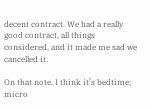decent contract. We had a really good contract, all things considered, and it made me sad we cancelled it.

On that note. I think it’s bedtime; micro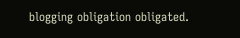blogging obligation obligated.